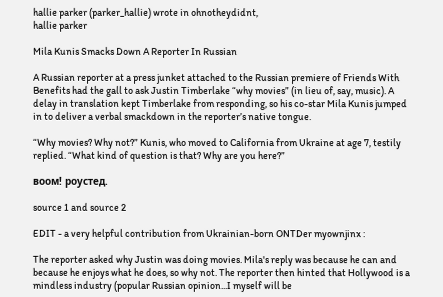hallie parker (parker_hallie) wrote in ohnotheydidnt,
hallie parker

Mila Kunis Smacks Down A Reporter In Russian

A Russian reporter at a press junket attached to the Russian premiere of Friends With Benefits had the gall to ask Justin Timberlake “why movies” (in lieu of, say, music). A delay in translation kept Timberlake from responding, so his co-star Mila Kunis jumped in to deliver a verbal smackdown in the reporter’s native tongue.

“Why movies? Why not?” Kunis, who moved to California from Ukraine at age 7, testily replied. “What kind of question is that? Why are you here?”

воом! роустед.

source 1 and source 2

EDIT - a very helpful contribution from Ukrainian-born ONTDer myownjinx :

The reporter asked why Justin was doing movies. Mila's reply was because he can and because he enjoys what he does, so why not. The reporter then hinted that Hollywood is a mindless industry (popular Russian opinion...I myself will be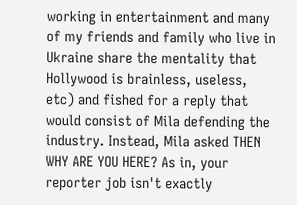working in entertainment and many of my friends and family who live in Ukraine share the mentality that Hollywood is brainless, useless, etc) and fished for a reply that would consist of Mila defending the industry. Instead, Mila asked THEN WHY ARE YOU HERE? As in, your reporter job isn't exactly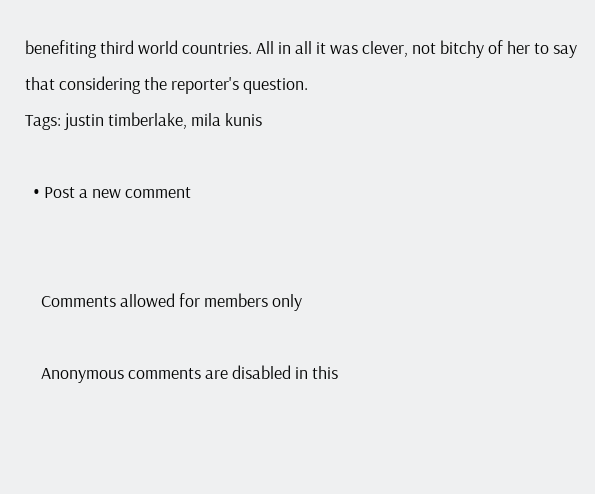benefiting third world countries. All in all it was clever, not bitchy of her to say that considering the reporter's question.
Tags: justin timberlake, mila kunis

  • Post a new comment


    Comments allowed for members only

    Anonymous comments are disabled in this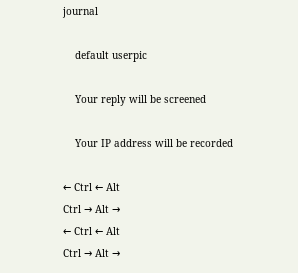journal

    default userpic

    Your reply will be screened

    Your IP address will be recorded

← Ctrl ← Alt
Ctrl → Alt →
← Ctrl ← Alt
Ctrl → Alt →